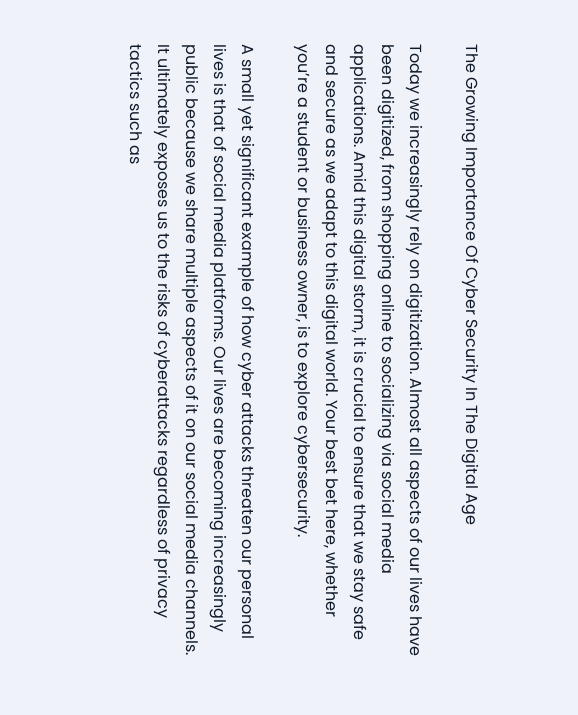The Growing Importance Of Cyber Security In The Digital Age

Today we increasingly rely on digitization. Almost all aspects of our lives have been digitized, from shopping online to socializing via social media applications. Amid this digital storm, it is crucial to ensure that we stay safe and secure as we adapt to this digital world. Your best bet here, whether you’re a student or business owner, is to explore cybersecurity.

A small yet significant example of how cyber attacks threaten our personal lives is that of social media platforms. Our lives are becoming increasingly public because we share multiple aspects of it on our social media channels. It ultimately exposes us to the risks of cyberattacks regardless of privacy tactics such as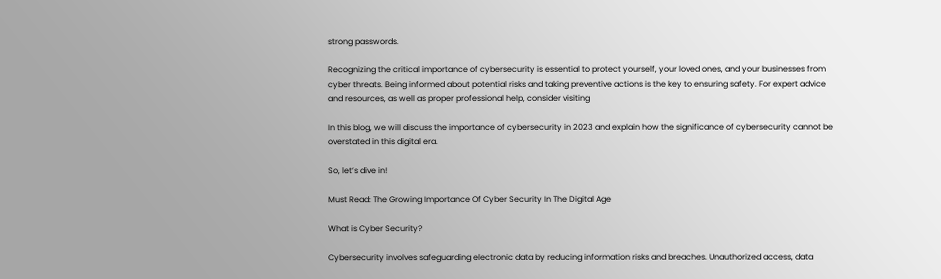strong passwords.

Recognizing the critical importance of cybersecurity is essential to protect yourself, your loved ones, and your businesses from cyber threats. Being informed about potential risks and taking preventive actions is the key to ensuring safety. For expert advice and resources, as well as proper professional help, consider visiting

In this blog, we will discuss the importance of cybersecurity in 2023 and explain how the significance of cybersecurity cannot be overstated in this digital era.

So, let’s dive in!

Must Read: The Growing Importance Of Cyber Security In The Digital Age

What is Cyber Security?

Cybersecurity involves safeguarding electronic data by reducing information risks and breaches. Unauthorized access, data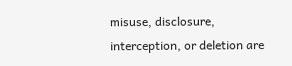misuse, disclosure, interception, or deletion are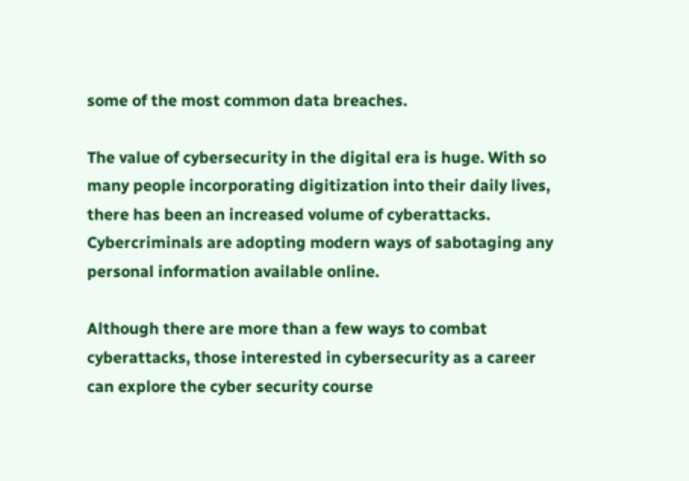some of the most common data breaches.

The value of cybersecurity in the digital era is huge. With so many people incorporating digitization into their daily lives, there has been an increased volume of cyberattacks. Cybercriminals are adopting modern ways of sabotaging any personal information available online.

Although there are more than a few ways to combat cyberattacks, those interested in cybersecurity as a career can explore the cyber security course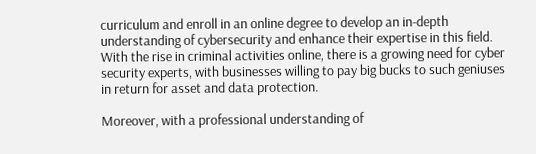curriculum and enroll in an online degree to develop an in-depth understanding of cybersecurity and enhance their expertise in this field. With the rise in criminal activities online, there is a growing need for cyber security experts, with businesses willing to pay big bucks to such geniuses in return for asset and data protection.

Moreover, with a professional understanding of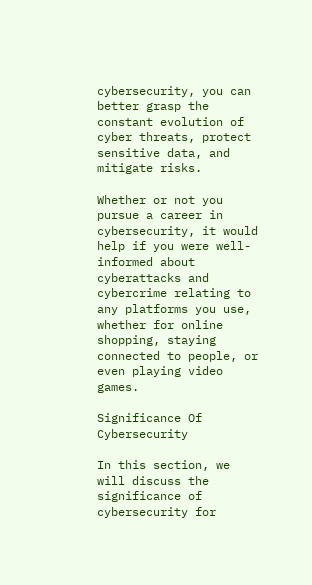cybersecurity, you can better grasp the constant evolution of cyber threats, protect sensitive data, and mitigate risks.

Whether or not you pursue a career in cybersecurity, it would help if you were well-informed about cyberattacks and cybercrime relating to any platforms you use, whether for online shopping, staying connected to people, or even playing video games.

Significance Of Cybersecurity

In this section, we will discuss the significance of cybersecurity for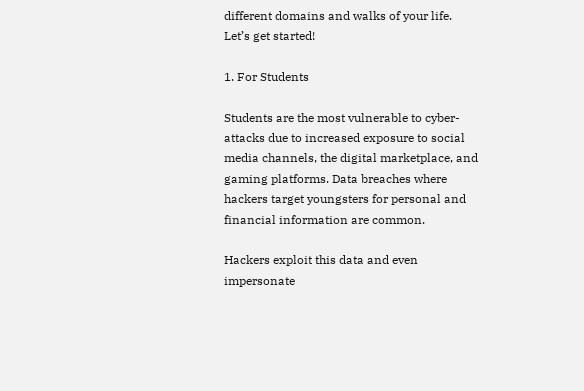different domains and walks of your life. Let’s get started!

1. For Students

Students are the most vulnerable to cyber-attacks due to increased exposure to social media channels, the digital marketplace, and gaming platforms. Data breaches where hackers target youngsters for personal and financial information are common.

Hackers exploit this data and even impersonate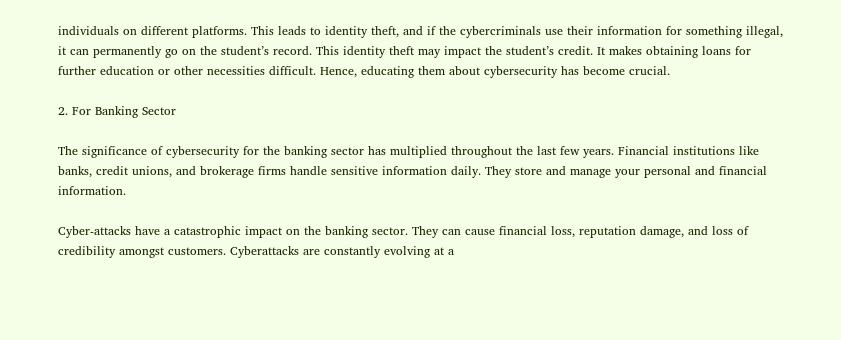individuals on different platforms. This leads to identity theft, and if the cybercriminals use their information for something illegal, it can permanently go on the student’s record. This identity theft may impact the student’s credit. It makes obtaining loans for further education or other necessities difficult. Hence, educating them about cybersecurity has become crucial.

2. For Banking Sector

The significance of cybersecurity for the banking sector has multiplied throughout the last few years. Financial institutions like banks, credit unions, and brokerage firms handle sensitive information daily. They store and manage your personal and financial information.

Cyber-attacks have a catastrophic impact on the banking sector. They can cause financial loss, reputation damage, and loss of credibility amongst customers. Cyberattacks are constantly evolving at a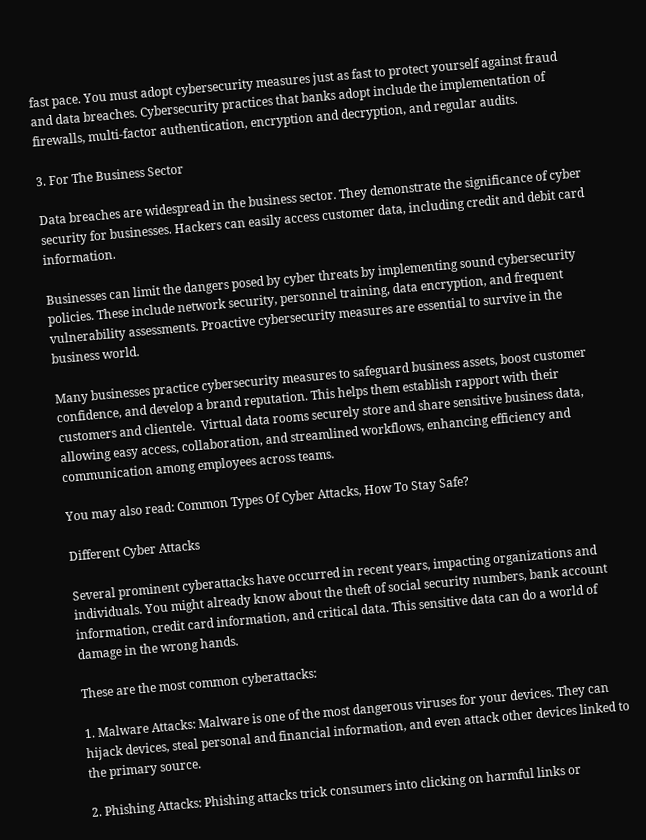fast pace. You must adopt cybersecurity measures just as fast to protect yourself against fraud and data breaches. Cybersecurity practices that banks adopt include the implementation of firewalls, multi-factor authentication, encryption and decryption, and regular audits.

3. For The Business Sector

Data breaches are widespread in the business sector. They demonstrate the significance of cyber security for businesses. Hackers can easily access customer data, including credit and debit card information.

Businesses can limit the dangers posed by cyber threats by implementing sound cybersecurity policies. These include network security, personnel training, data encryption, and frequent vulnerability assessments. Proactive cybersecurity measures are essential to survive in the business world.

Many businesses practice cybersecurity measures to safeguard business assets, boost customer confidence, and develop a brand reputation. This helps them establish rapport with their customers and clientele.  Virtual data rooms securely store and share sensitive business data, allowing easy access, collaboration, and streamlined workflows, enhancing efficiency and communication among employees across teams.

You may also read: Common Types Of Cyber Attacks, How To Stay Safe?

Different Cyber Attacks

Several prominent cyberattacks have occurred in recent years, impacting organizations and individuals. You might already know about the theft of social security numbers, bank account information, credit card information, and critical data. This sensitive data can do a world of damage in the wrong hands.

These are the most common cyberattacks:

1. Malware Attacks: Malware is one of the most dangerous viruses for your devices. They can hijack devices, steal personal and financial information, and even attack other devices linked to the primary source.

2. Phishing Attacks: Phishing attacks trick consumers into clicking on harmful links or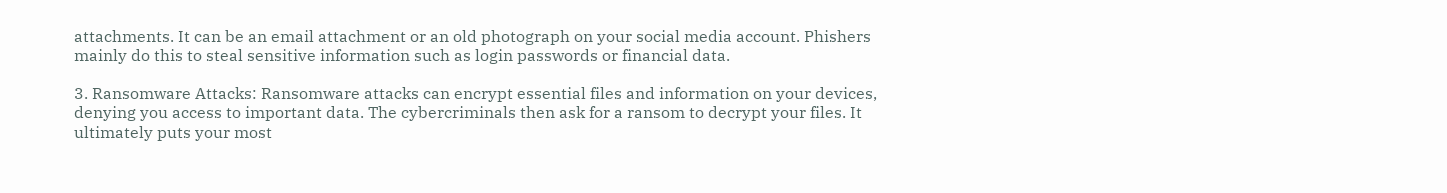attachments. It can be an email attachment or an old photograph on your social media account. Phishers mainly do this to steal sensitive information such as login passwords or financial data.

3. Ransomware Attacks: Ransomware attacks can encrypt essential files and information on your devices, denying you access to important data. The cybercriminals then ask for a ransom to decrypt your files. It ultimately puts your most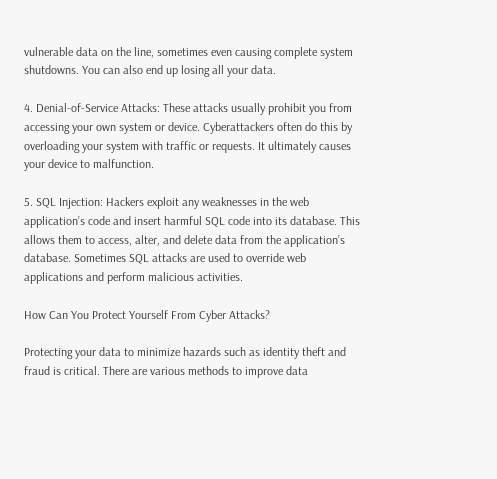vulnerable data on the line, sometimes even causing complete system shutdowns. You can also end up losing all your data.

4. Denial-of-Service Attacks: These attacks usually prohibit you from accessing your own system or device. Cyberattackers often do this by overloading your system with traffic or requests. It ultimately causes your device to malfunction.

5. SQL Injection: Hackers exploit any weaknesses in the web application’s code and insert harmful SQL code into its database. This allows them to access, alter, and delete data from the application’s database. Sometimes SQL attacks are used to override web applications and perform malicious activities.

How Can You Protect Yourself From Cyber Attacks?

Protecting your data to minimize hazards such as identity theft and fraud is critical. There are various methods to improve data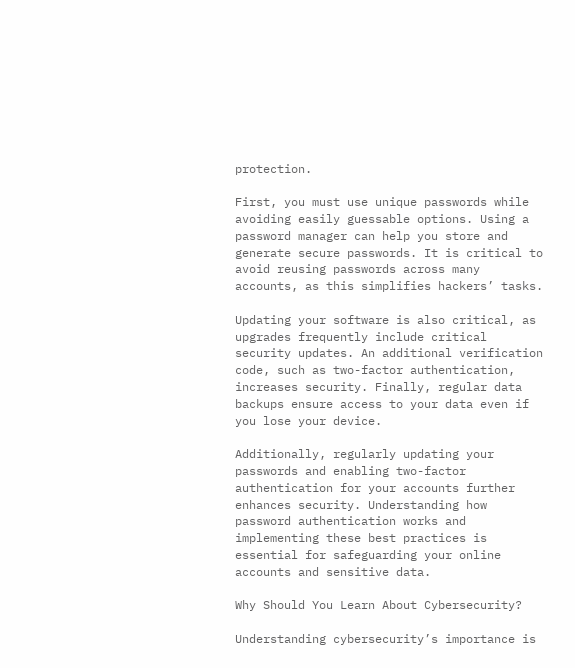protection.

First, you must use unique passwords while avoiding easily guessable options. Using a password manager can help you store and generate secure passwords. It is critical to avoid reusing passwords across many accounts, as this simplifies hackers’ tasks.

Updating your software is also critical, as upgrades frequently include critical security updates. An additional verification code, such as two-factor authentication, increases security. Finally, regular data backups ensure access to your data even if you lose your device.

Additionally, regularly updating your passwords and enabling two-factor authentication for your accounts further enhances security. Understanding how password authentication works and implementing these best practices is essential for safeguarding your online accounts and sensitive data.

Why Should You Learn About Cybersecurity?

Understanding cybersecurity’s importance is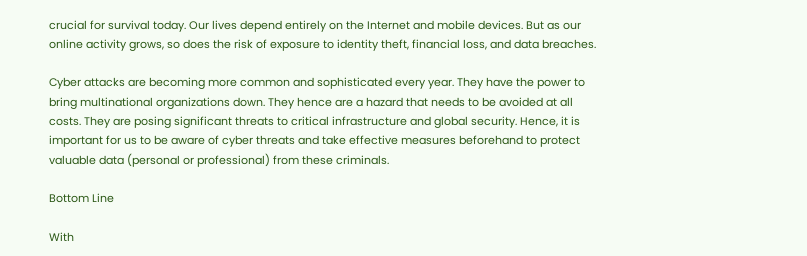crucial for survival today. Our lives depend entirely on the Internet and mobile devices. But as our online activity grows, so does the risk of exposure to identity theft, financial loss, and data breaches.

Cyber attacks are becoming more common and sophisticated every year. They have the power to bring multinational organizations down. They hence are a hazard that needs to be avoided at all costs. They are posing significant threats to critical infrastructure and global security. Hence, it is important for us to be aware of cyber threats and take effective measures beforehand to protect valuable data (personal or professional) from these criminals.

Bottom Line

With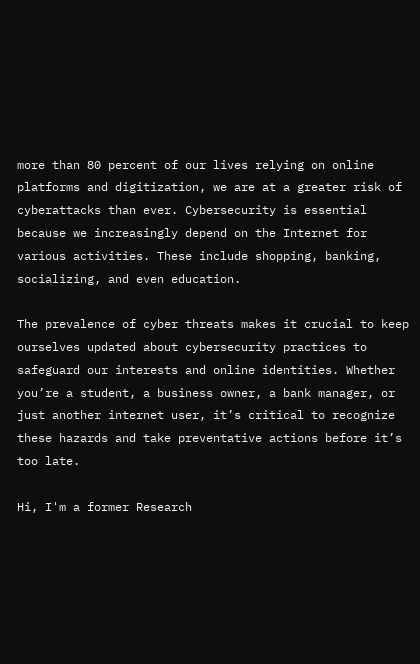more than 80 percent of our lives relying on online platforms and digitization, we are at a greater risk of cyberattacks than ever. Cybersecurity is essential because we increasingly depend on the Internet for various activities. These include shopping, banking, socializing, and even education.

The prevalence of cyber threats makes it crucial to keep ourselves updated about cybersecurity practices to safeguard our interests and online identities. Whether you’re a student, a business owner, a bank manager, or just another internet user, it’s critical to recognize these hazards and take preventative actions before it’s too late.

Hi, I'm a former Research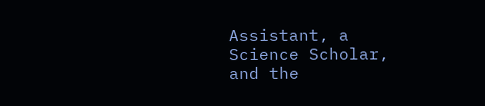Assistant, a Science Scholar, and the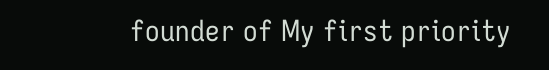founder of My first priority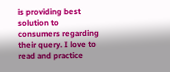is providing best solution to consumers regarding their query. I love to read and practice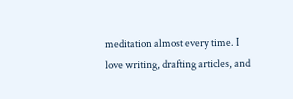meditation almost every time. I love writing, drafting articles, and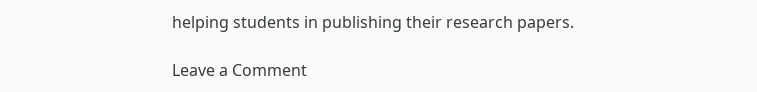helping students in publishing their research papers.

Leave a Comment